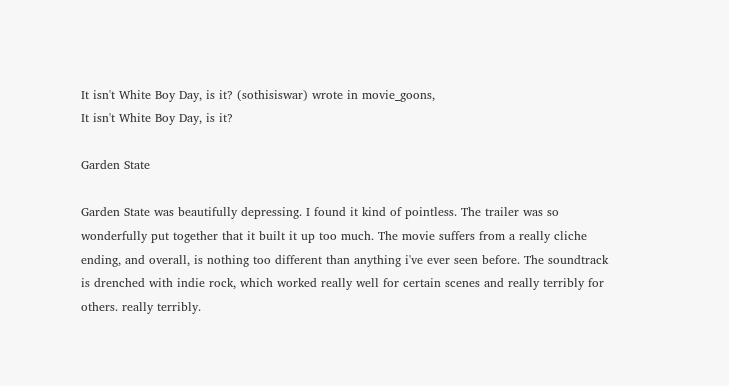It isn't White Boy Day, is it? (sothisiswar) wrote in movie_goons,
It isn't White Boy Day, is it?

Garden State

Garden State was beautifully depressing. I found it kind of pointless. The trailer was so wonderfully put together that it built it up too much. The movie suffers from a really cliche ending, and overall, is nothing too different than anything i've ever seen before. The soundtrack is drenched with indie rock, which worked really well for certain scenes and really terribly for others. really terribly.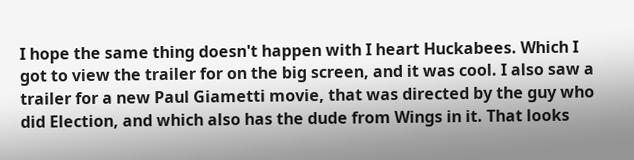I hope the same thing doesn't happen with I heart Huckabees. Which I got to view the trailer for on the big screen, and it was cool. I also saw a trailer for a new Paul Giametti movie, that was directed by the guy who did Election, and which also has the dude from Wings in it. That looks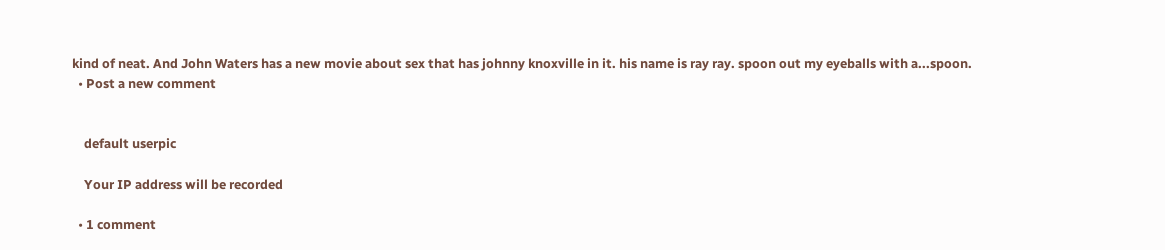kind of neat. And John Waters has a new movie about sex that has johnny knoxville in it. his name is ray ray. spoon out my eyeballs with a...spoon.
  • Post a new comment


    default userpic

    Your IP address will be recorded

  • 1 comment